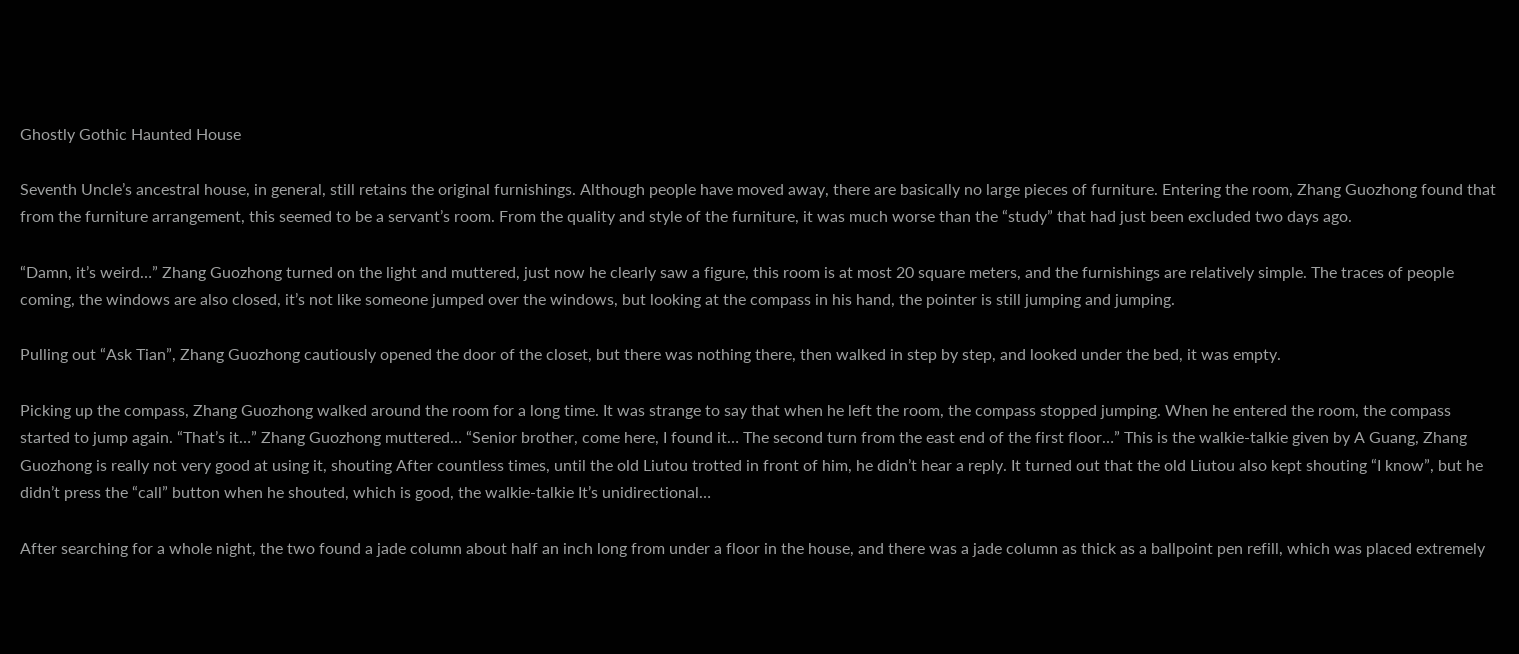Ghostly Gothic Haunted House

Seventh Uncle’s ancestral house, in general, still retains the original furnishings. Although people have moved away, there are basically no large pieces of furniture. Entering the room, Zhang Guozhong found that from the furniture arrangement, this seemed to be a servant’s room. From the quality and style of the furniture, it was much worse than the “study” that had just been excluded two days ago.

“Damn, it’s weird…” Zhang Guozhong turned on the light and muttered, just now he clearly saw a figure, this room is at most 20 square meters, and the furnishings are relatively simple. The traces of people coming, the windows are also closed, it’s not like someone jumped over the windows, but looking at the compass in his hand, the pointer is still jumping and jumping.

Pulling out “Ask Tian”, Zhang Guozhong cautiously opened the door of the closet, but there was nothing there, then walked in step by step, and looked under the bed, it was empty.

Picking up the compass, Zhang Guozhong walked around the room for a long time. It was strange to say that when he left the room, the compass stopped jumping. When he entered the room, the compass started to jump again. “That’s it…” Zhang Guozhong muttered… “Senior brother, come here, I found it… The second turn from the east end of the first floor…” This is the walkie-talkie given by A Guang, Zhang Guozhong is really not very good at using it, shouting After countless times, until the old Liutou trotted in front of him, he didn’t hear a reply. It turned out that the old Liutou also kept shouting “I know”, but he didn’t press the “call” button when he shouted, which is good, the walkie-talkie It’s unidirectional…

After searching for a whole night, the two found a jade column about half an inch long from under a floor in the house, and there was a jade column as thick as a ballpoint pen refill, which was placed extremely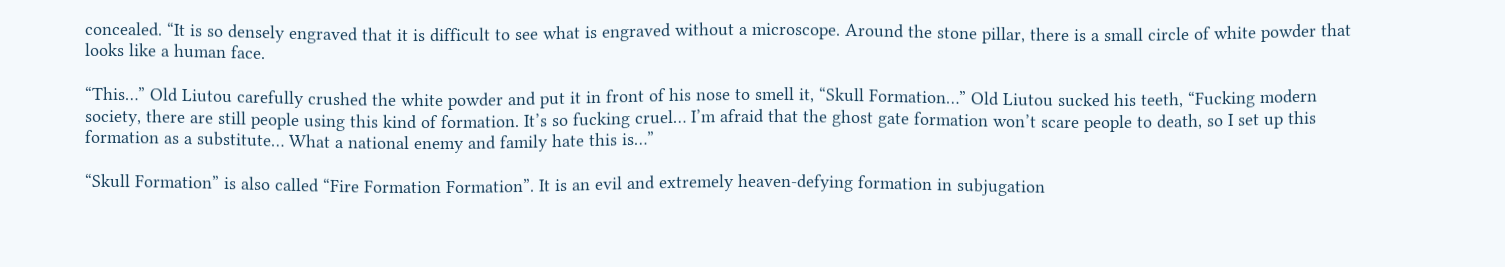concealed. “It is so densely engraved that it is difficult to see what is engraved without a microscope. Around the stone pillar, there is a small circle of white powder that looks like a human face.

“This…” Old Liutou carefully crushed the white powder and put it in front of his nose to smell it, “Skull Formation…” Old Liutou sucked his teeth, “Fucking modern society, there are still people using this kind of formation. It’s so fucking cruel… I’m afraid that the ghost gate formation won’t scare people to death, so I set up this formation as a substitute… What a national enemy and family hate this is…”

“Skull Formation” is also called “Fire Formation Formation”. It is an evil and extremely heaven-defying formation in subjugation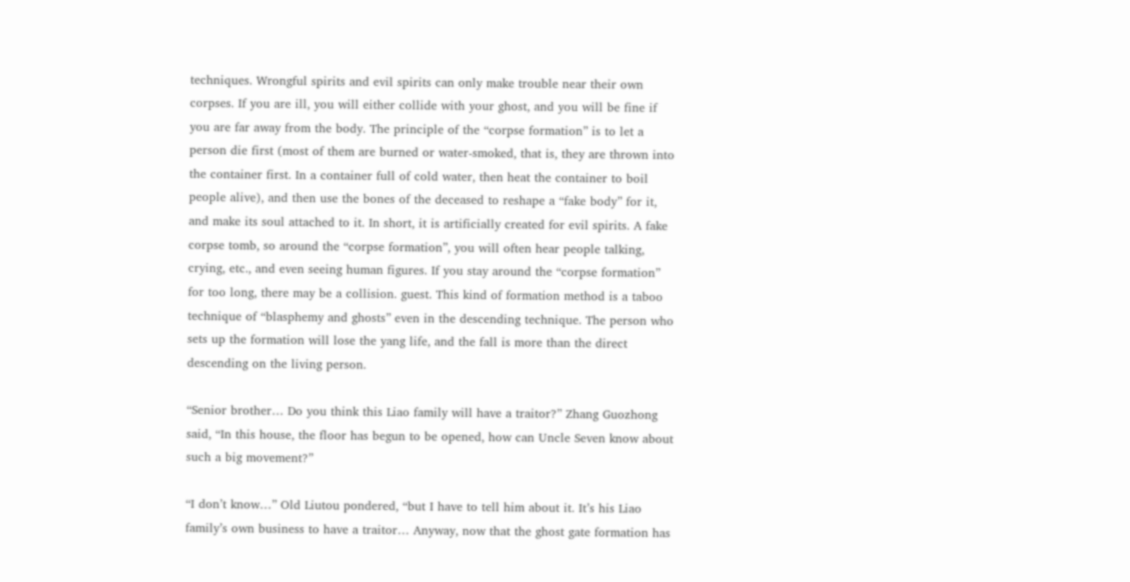techniques. Wrongful spirits and evil spirits can only make trouble near their own corpses. If you are ill, you will either collide with your ghost, and you will be fine if you are far away from the body. The principle of the “corpse formation” is to let a person die first (most of them are burned or water-smoked, that is, they are thrown into the container first. In a container full of cold water, then heat the container to boil people alive), and then use the bones of the deceased to reshape a “fake body” for it, and make its soul attached to it. In short, it is artificially created for evil spirits. A fake corpse tomb, so around the “corpse formation”, you will often hear people talking, crying, etc., and even seeing human figures. If you stay around the “corpse formation” for too long, there may be a collision. guest. This kind of formation method is a taboo technique of “blasphemy and ghosts” even in the descending technique. The person who sets up the formation will lose the yang life, and the fall is more than the direct descending on the living person.

“Senior brother… Do you think this Liao family will have a traitor?” Zhang Guozhong said, “In this house, the floor has begun to be opened, how can Uncle Seven know about such a big movement?”

“I don’t know…” Old Liutou pondered, “but I have to tell him about it. It’s his Liao family’s own business to have a traitor… Anyway, now that the ghost gate formation has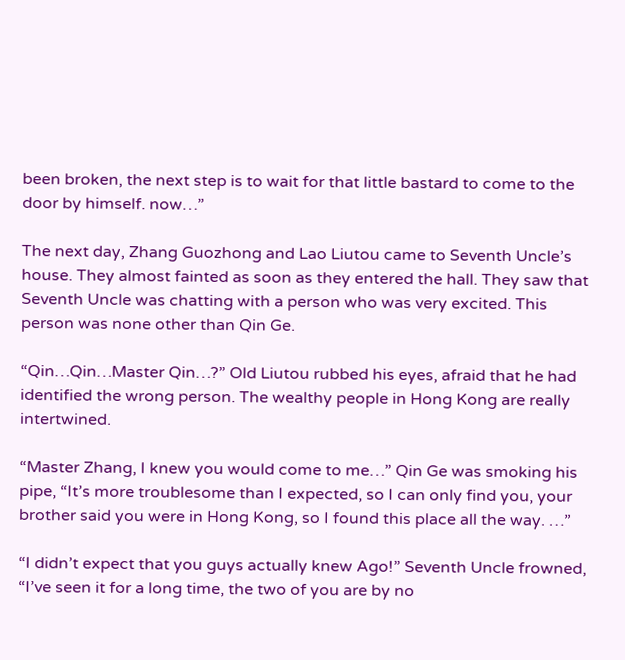been broken, the next step is to wait for that little bastard to come to the door by himself. now…”

The next day, Zhang Guozhong and Lao Liutou came to Seventh Uncle’s house. They almost fainted as soon as they entered the hall. They saw that Seventh Uncle was chatting with a person who was very excited. This person was none other than Qin Ge.

“Qin…Qin…Master Qin…?” Old Liutou rubbed his eyes, afraid that he had identified the wrong person. The wealthy people in Hong Kong are really intertwined.

“Master Zhang, I knew you would come to me…” Qin Ge was smoking his pipe, “It’s more troublesome than I expected, so I can only find you, your brother said you were in Hong Kong, so I found this place all the way. …”

“I didn’t expect that you guys actually knew Ago!” Seventh Uncle frowned, “I’ve seen it for a long time, the two of you are by no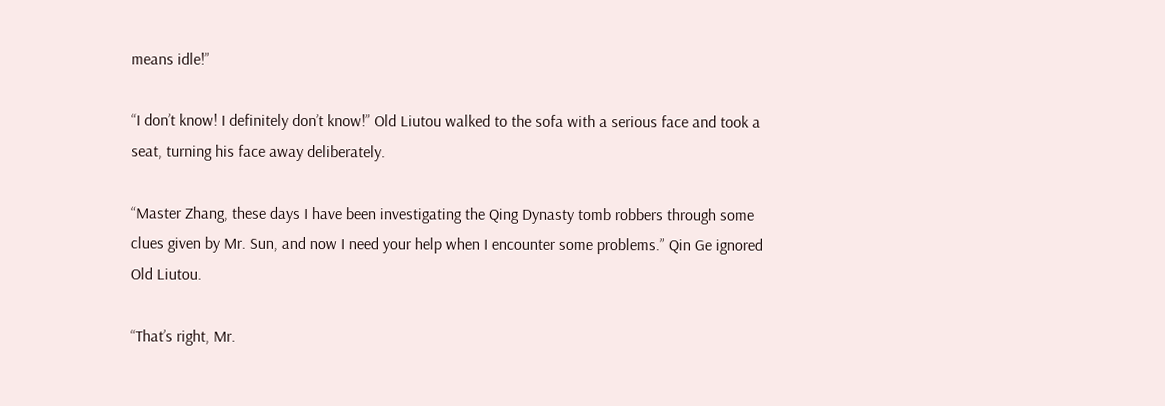means idle!”

“I don’t know! I definitely don’t know!” Old Liutou walked to the sofa with a serious face and took a seat, turning his face away deliberately.

“Master Zhang, these days I have been investigating the Qing Dynasty tomb robbers through some clues given by Mr. Sun, and now I need your help when I encounter some problems.” Qin Ge ignored Old Liutou.

“That’s right, Mr.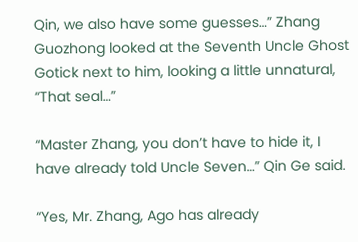Qin, we also have some guesses…” Zhang Guozhong looked at the Seventh Uncle Ghost Gotick next to him, looking a little unnatural, “That seal…”

“Master Zhang, you don’t have to hide it, I have already told Uncle Seven…” Qin Ge said.

“Yes, Mr. Zhang, Ago has already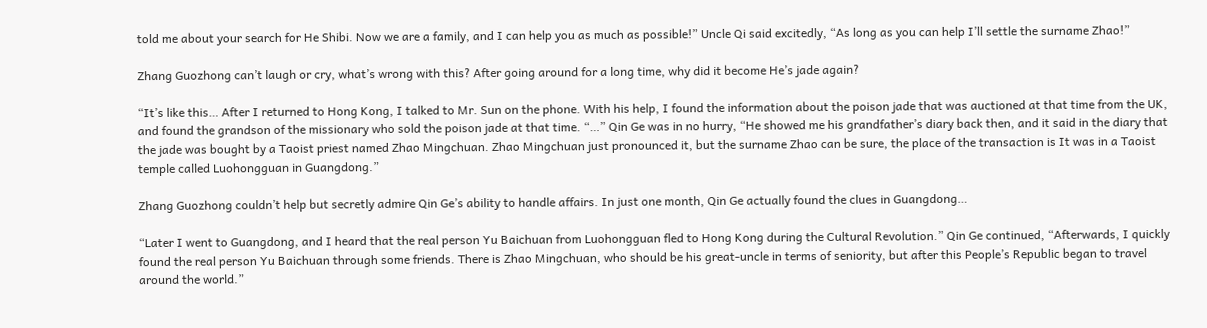told me about your search for He Shibi. Now we are a family, and I can help you as much as possible!” Uncle Qi said excitedly, “As long as you can help I’ll settle the surname Zhao!”

Zhang Guozhong can’t laugh or cry, what’s wrong with this? After going around for a long time, why did it become He’s jade again?

“It’s like this… After I returned to Hong Kong, I talked to Mr. Sun on the phone. With his help, I found the information about the poison jade that was auctioned at that time from the UK, and found the grandson of the missionary who sold the poison jade at that time. “…” Qin Ge was in no hurry, “He showed me his grandfather’s diary back then, and it said in the diary that the jade was bought by a Taoist priest named Zhao Mingchuan. Zhao Mingchuan just pronounced it, but the surname Zhao can be sure, the place of the transaction is It was in a Taoist temple called Luohongguan in Guangdong.”

Zhang Guozhong couldn’t help but secretly admire Qin Ge’s ability to handle affairs. In just one month, Qin Ge actually found the clues in Guangdong…

“Later I went to Guangdong, and I heard that the real person Yu Baichuan from Luohongguan fled to Hong Kong during the Cultural Revolution.” Qin Ge continued, “Afterwards, I quickly found the real person Yu Baichuan through some friends. There is Zhao Mingchuan, who should be his great-uncle in terms of seniority, but after this People’s Republic began to travel around the world.”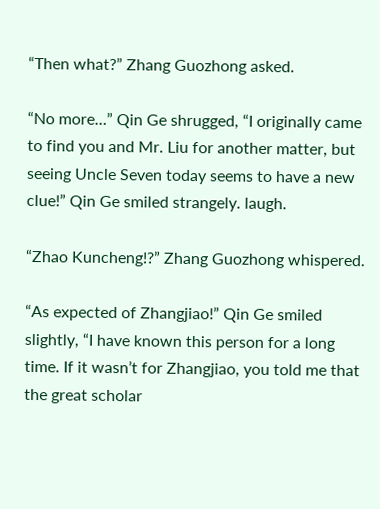“Then what?” Zhang Guozhong asked.

“No more…” Qin Ge shrugged, “I originally came to find you and Mr. Liu for another matter, but seeing Uncle Seven today seems to have a new clue!” Qin Ge smiled strangely. laugh.

“Zhao Kuncheng!?” Zhang Guozhong whispered.

“As expected of Zhangjiao!” Qin Ge smiled slightly, “I have known this person for a long time. If it wasn’t for Zhangjiao, you told me that the great scholar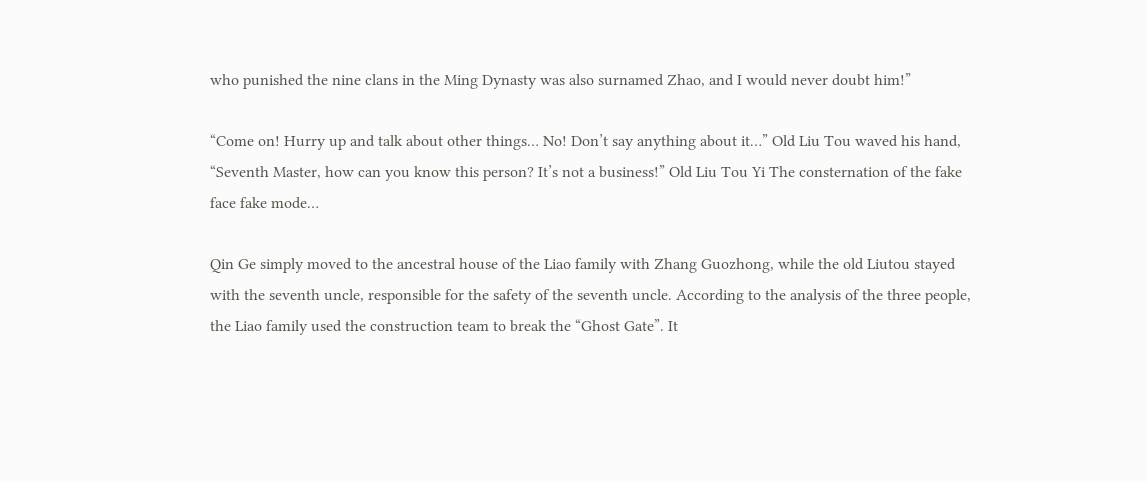who punished the nine clans in the Ming Dynasty was also surnamed Zhao, and I would never doubt him!”

“Come on! Hurry up and talk about other things… No! Don’t say anything about it…” Old Liu Tou waved his hand, “Seventh Master, how can you know this person? It’s not a business!” Old Liu Tou Yi The consternation of the fake face fake mode…

Qin Ge simply moved to the ancestral house of the Liao family with Zhang Guozhong, while the old Liutou stayed with the seventh uncle, responsible for the safety of the seventh uncle. According to the analysis of the three people, the Liao family used the construction team to break the “Ghost Gate”. It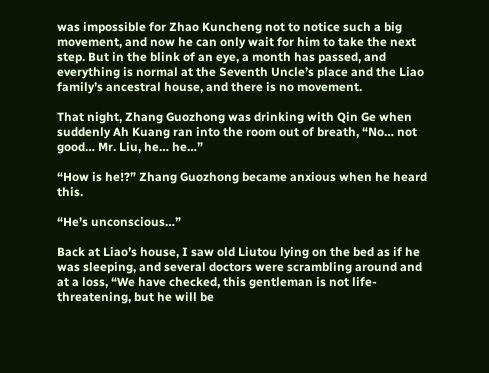was impossible for Zhao Kuncheng not to notice such a big movement, and now he can only wait for him to take the next step. But in the blink of an eye, a month has passed, and everything is normal at the Seventh Uncle’s place and the Liao family’s ancestral house, and there is no movement.

That night, Zhang Guozhong was drinking with Qin Ge when suddenly Ah Kuang ran into the room out of breath, “No… not good… Mr. Liu, he… he…”

“How is he!?” Zhang Guozhong became anxious when he heard this.

“He’s unconscious…”

Back at Liao’s house, I saw old Liutou lying on the bed as if he was sleeping, and several doctors were scrambling around and at a loss, “We have checked, this gentleman is not life-threatening, but he will be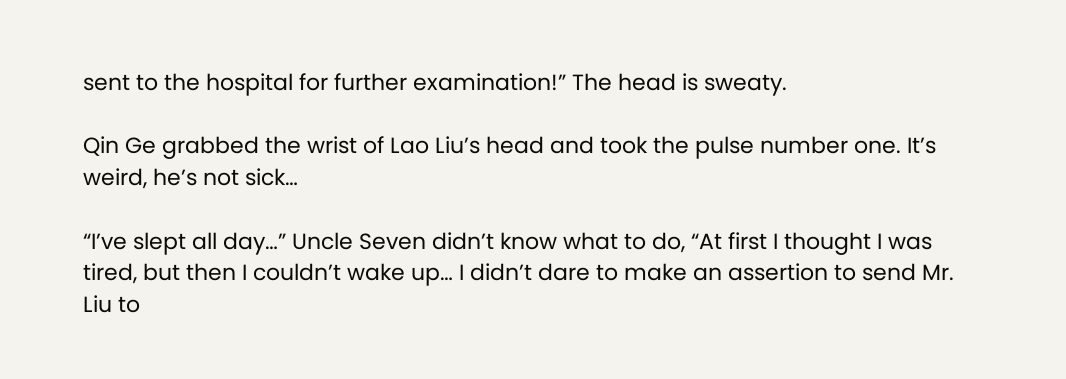sent to the hospital for further examination!” The head is sweaty.

Qin Ge grabbed the wrist of Lao Liu’s head and took the pulse number one. It’s weird, he’s not sick…

“I’ve slept all day…” Uncle Seven didn’t know what to do, “At first I thought I was tired, but then I couldn’t wake up… I didn’t dare to make an assertion to send Mr. Liu to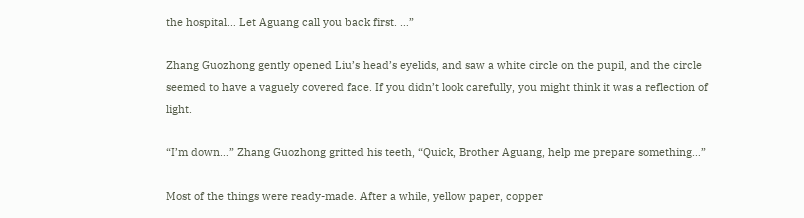the hospital… Let Aguang call you back first. …”

Zhang Guozhong gently opened Liu’s head’s eyelids, and saw a white circle on the pupil, and the circle seemed to have a vaguely covered face. If you didn’t look carefully, you might think it was a reflection of light.

“I’m down…” Zhang Guozhong gritted his teeth, “Quick, Brother Aguang, help me prepare something…”

Most of the things were ready-made. After a while, yellow paper, copper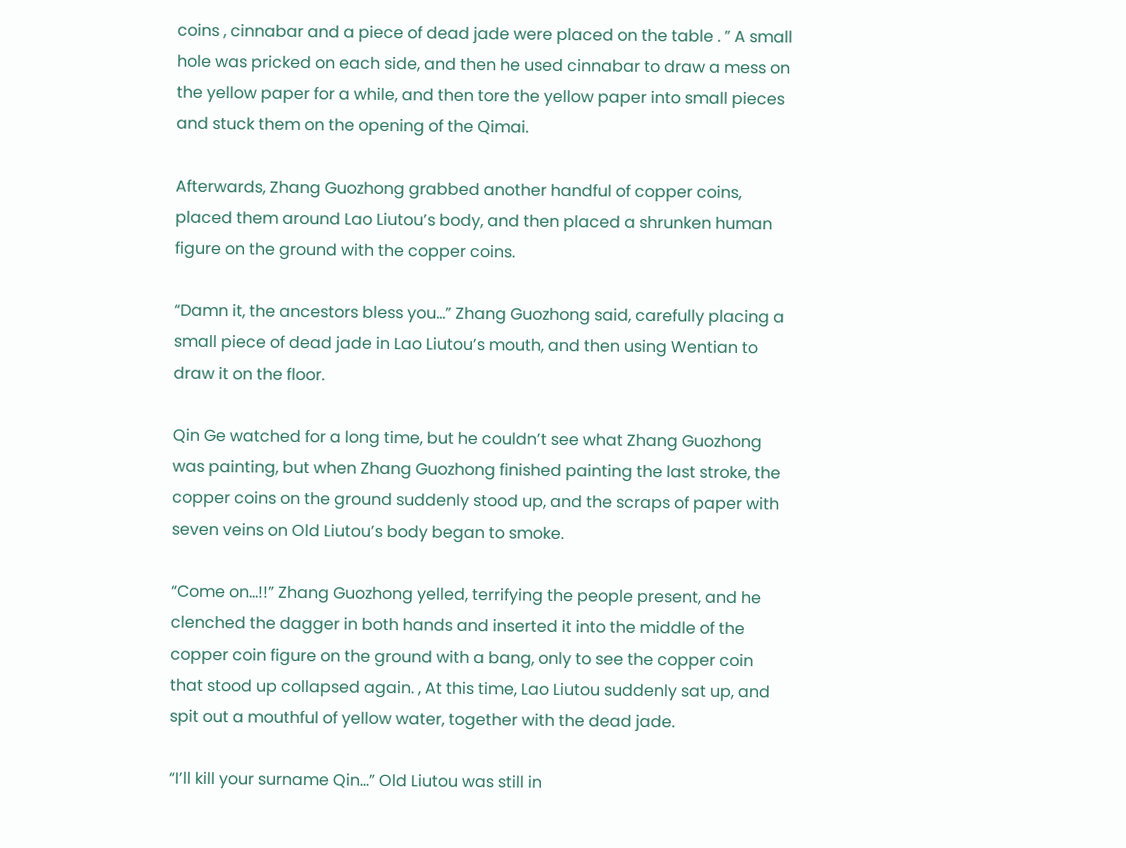coins , cinnabar and a piece of dead jade were placed on the table . ” A small hole was pricked on each side, and then he used cinnabar to draw a mess on the yellow paper for a while, and then tore the yellow paper into small pieces and stuck them on the opening of the Qimai.

Afterwards, Zhang Guozhong grabbed another handful of copper coins, placed them around Lao Liutou’s body, and then placed a shrunken human figure on the ground with the copper coins.

“Damn it, the ancestors bless you…” Zhang Guozhong said, carefully placing a small piece of dead jade in Lao Liutou’s mouth, and then using Wentian to draw it on the floor.

Qin Ge watched for a long time, but he couldn’t see what Zhang Guozhong was painting, but when Zhang Guozhong finished painting the last stroke, the copper coins on the ground suddenly stood up, and the scraps of paper with seven veins on Old Liutou’s body began to smoke.

“Come on…!!” Zhang Guozhong yelled, terrifying the people present, and he clenched the dagger in both hands and inserted it into the middle of the copper coin figure on the ground with a bang, only to see the copper coin that stood up collapsed again. , At this time, Lao Liutou suddenly sat up, and spit out a mouthful of yellow water, together with the dead jade.

“I’ll kill your surname Qin…” Old Liutou was still in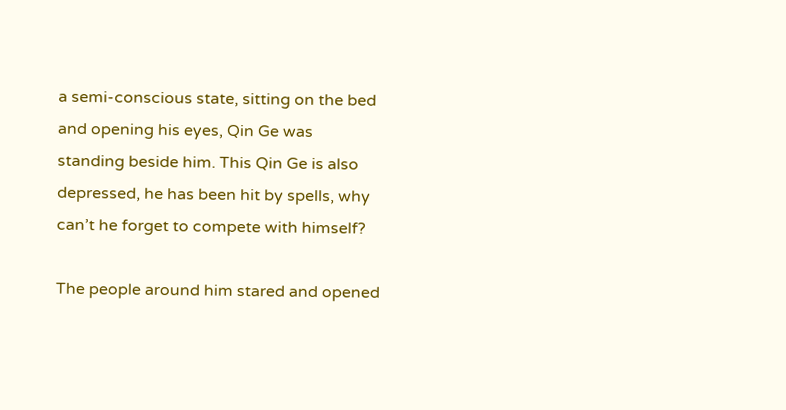a semi-conscious state, sitting on the bed and opening his eyes, Qin Ge was standing beside him. This Qin Ge is also depressed, he has been hit by spells, why can’t he forget to compete with himself?

The people around him stared and opened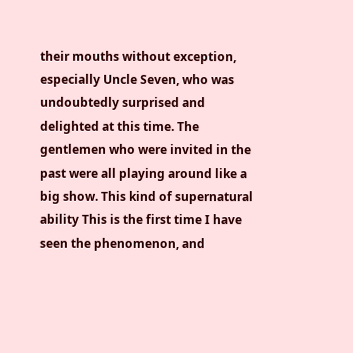their mouths without exception, especially Uncle Seven, who was undoubtedly surprised and delighted at this time. The gentlemen who were invited in the past were all playing around like a big show. This kind of supernatural ability This is the first time I have seen the phenomenon, and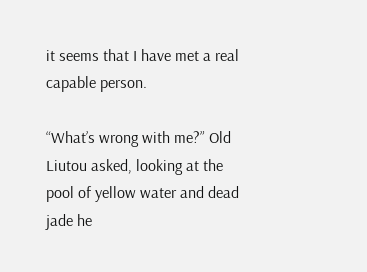it seems that I have met a real capable person.

“What’s wrong with me?” Old Liutou asked, looking at the pool of yellow water and dead jade he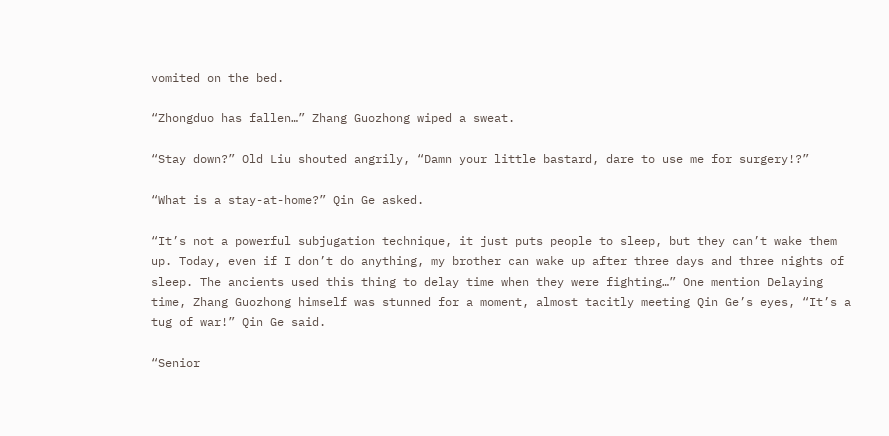vomited on the bed.

“Zhongduo has fallen…” Zhang Guozhong wiped a sweat.

“Stay down?” Old Liu shouted angrily, “Damn your little bastard, dare to use me for surgery!?”

“What is a stay-at-home?” Qin Ge asked.

“It’s not a powerful subjugation technique, it just puts people to sleep, but they can’t wake them up. Today, even if I don’t do anything, my brother can wake up after three days and three nights of sleep. The ancients used this thing to delay time when they were fighting…” One mention Delaying time, Zhang Guozhong himself was stunned for a moment, almost tacitly meeting Qin Ge’s eyes, “It’s a tug of war!” Qin Ge said.

“Senior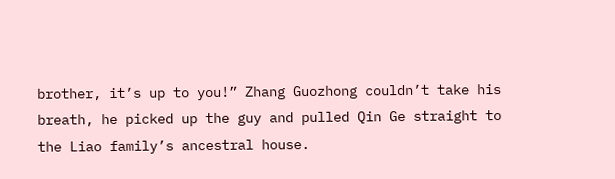brother, it’s up to you!” Zhang Guozhong couldn’t take his breath, he picked up the guy and pulled Qin Ge straight to the Liao family’s ancestral house.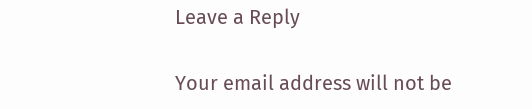Leave a Reply

Your email address will not be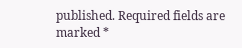published. Required fields are marked *